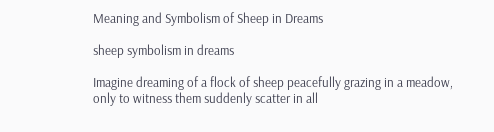Meaning and Symbolism of Sheep in Dreams

sheep symbolism in dreams

Imagine dreaming of a flock of sheep peacefully grazing in a meadow, only to witness them suddenly scatter in all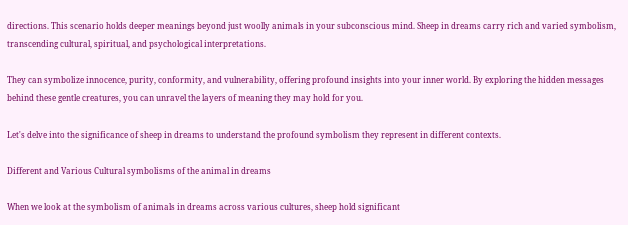directions. This scenario holds deeper meanings beyond just woolly animals in your subconscious mind. Sheep in dreams carry rich and varied symbolism, transcending cultural, spiritual, and psychological interpretations.

They can symbolize innocence, purity, conformity, and vulnerability, offering profound insights into your inner world. By exploring the hidden messages behind these gentle creatures, you can unravel the layers of meaning they may hold for you.

Let's delve into the significance of sheep in dreams to understand the profound symbolism they represent in different contexts.

Different and Various Cultural symbolisms of the animal in dreams

When we look at the symbolism of animals in dreams across various cultures, sheep hold significant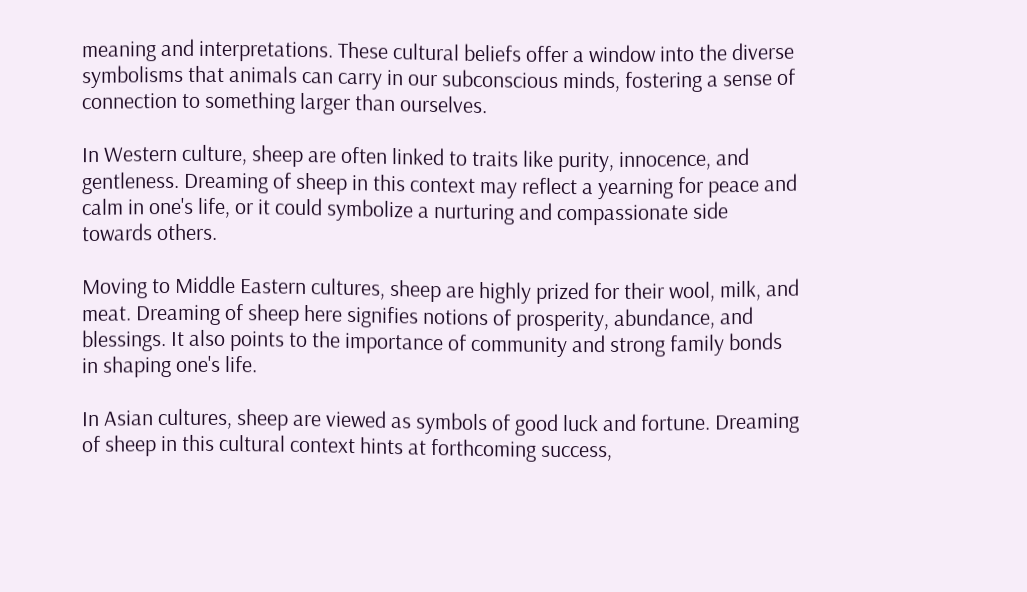meaning and interpretations. These cultural beliefs offer a window into the diverse symbolisms that animals can carry in our subconscious minds, fostering a sense of connection to something larger than ourselves.

In Western culture, sheep are often linked to traits like purity, innocence, and gentleness. Dreaming of sheep in this context may reflect a yearning for peace and calm in one's life, or it could symbolize a nurturing and compassionate side towards others.

Moving to Middle Eastern cultures, sheep are highly prized for their wool, milk, and meat. Dreaming of sheep here signifies notions of prosperity, abundance, and blessings. It also points to the importance of community and strong family bonds in shaping one's life.

In Asian cultures, sheep are viewed as symbols of good luck and fortune. Dreaming of sheep in this cultural context hints at forthcoming success,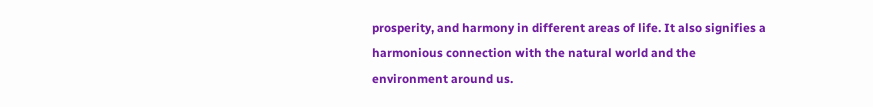prosperity, and harmony in different areas of life. It also signifies a harmonious connection with the natural world and the environment around us.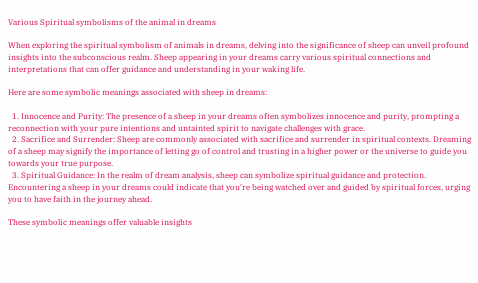Various Spiritual symbolisms of the animal in dreams

When exploring the spiritual symbolism of animals in dreams, delving into the significance of sheep can unveil profound insights into the subconscious realm. Sheep appearing in your dreams carry various spiritual connections and interpretations that can offer guidance and understanding in your waking life.

Here are some symbolic meanings associated with sheep in dreams:

  1. Innocence and Purity: The presence of a sheep in your dreams often symbolizes innocence and purity, prompting a reconnection with your pure intentions and untainted spirit to navigate challenges with grace.
  2. Sacrifice and Surrender: Sheep are commonly associated with sacrifice and surrender in spiritual contexts. Dreaming of a sheep may signify the importance of letting go of control and trusting in a higher power or the universe to guide you towards your true purpose.
  3. Spiritual Guidance: In the realm of dream analysis, sheep can symbolize spiritual guidance and protection. Encountering a sheep in your dreams could indicate that you're being watched over and guided by spiritual forces, urging you to have faith in the journey ahead.

These symbolic meanings offer valuable insights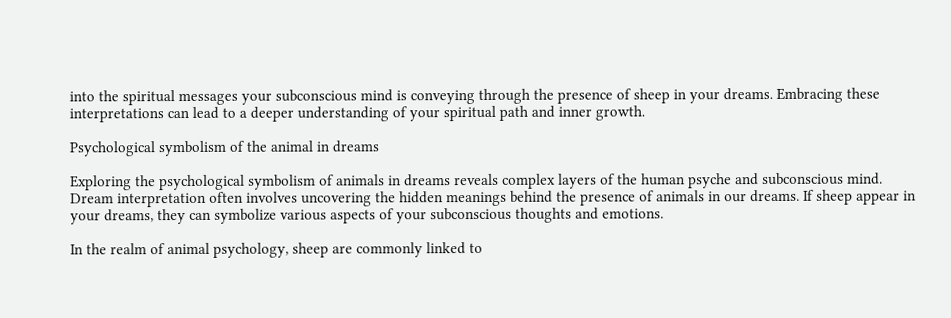into the spiritual messages your subconscious mind is conveying through the presence of sheep in your dreams. Embracing these interpretations can lead to a deeper understanding of your spiritual path and inner growth.

Psychological symbolism of the animal in dreams

Exploring the psychological symbolism of animals in dreams reveals complex layers of the human psyche and subconscious mind. Dream interpretation often involves uncovering the hidden meanings behind the presence of animals in our dreams. If sheep appear in your dreams, they can symbolize various aspects of your subconscious thoughts and emotions.

In the realm of animal psychology, sheep are commonly linked to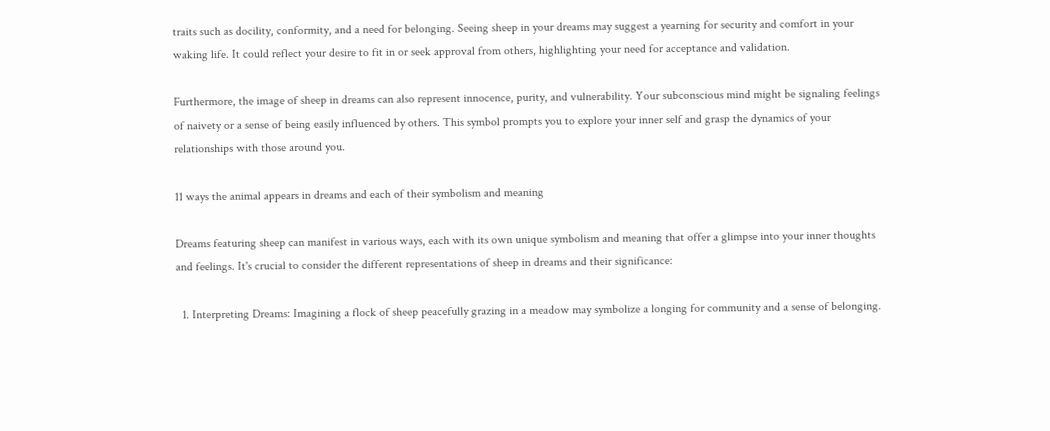traits such as docility, conformity, and a need for belonging. Seeing sheep in your dreams may suggest a yearning for security and comfort in your waking life. It could reflect your desire to fit in or seek approval from others, highlighting your need for acceptance and validation.

Furthermore, the image of sheep in dreams can also represent innocence, purity, and vulnerability. Your subconscious mind might be signaling feelings of naivety or a sense of being easily influenced by others. This symbol prompts you to explore your inner self and grasp the dynamics of your relationships with those around you.

11 ways the animal appears in dreams and each of their symbolism and meaning

Dreams featuring sheep can manifest in various ways, each with its own unique symbolism and meaning that offer a glimpse into your inner thoughts and feelings. It's crucial to consider the different representations of sheep in dreams and their significance:

  1. Interpreting Dreams: Imagining a flock of sheep peacefully grazing in a meadow may symbolize a longing for community and a sense of belonging.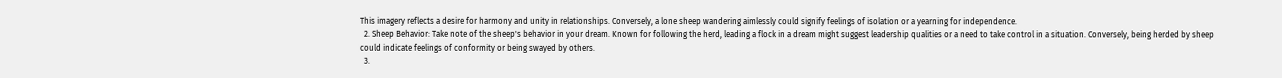This imagery reflects a desire for harmony and unity in relationships. Conversely, a lone sheep wandering aimlessly could signify feelings of isolation or a yearning for independence.
  2. Sheep Behavior: Take note of the sheep's behavior in your dream. Known for following the herd, leading a flock in a dream might suggest leadership qualities or a need to take control in a situation. Conversely, being herded by sheep could indicate feelings of conformity or being swayed by others.
  3.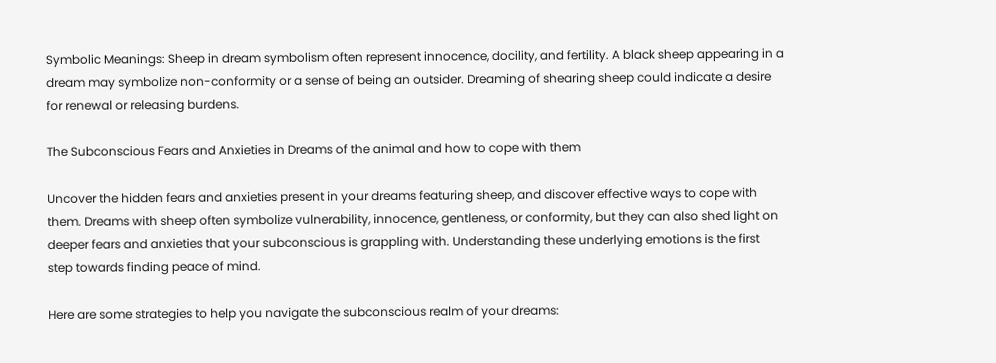Symbolic Meanings: Sheep in dream symbolism often represent innocence, docility, and fertility. A black sheep appearing in a dream may symbolize non-conformity or a sense of being an outsider. Dreaming of shearing sheep could indicate a desire for renewal or releasing burdens.

The Subconscious Fears and Anxieties in Dreams of the animal and how to cope with them

Uncover the hidden fears and anxieties present in your dreams featuring sheep, and discover effective ways to cope with them. Dreams with sheep often symbolize vulnerability, innocence, gentleness, or conformity, but they can also shed light on deeper fears and anxieties that your subconscious is grappling with. Understanding these underlying emotions is the first step towards finding peace of mind.

Here are some strategies to help you navigate the subconscious realm of your dreams: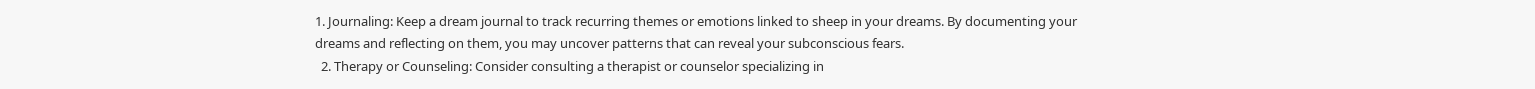1. Journaling: Keep a dream journal to track recurring themes or emotions linked to sheep in your dreams. By documenting your dreams and reflecting on them, you may uncover patterns that can reveal your subconscious fears.
  2. Therapy or Counseling: Consider consulting a therapist or counselor specializing in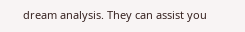dream analysis. They can assist you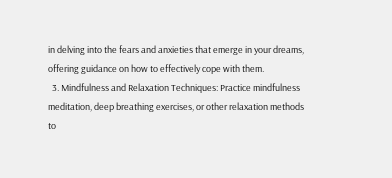in delving into the fears and anxieties that emerge in your dreams, offering guidance on how to effectively cope with them.
  3. Mindfulness and Relaxation Techniques: Practice mindfulness meditation, deep breathing exercises, or other relaxation methods to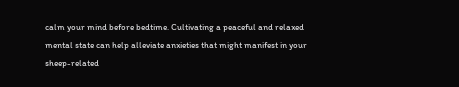calm your mind before bedtime. Cultivating a peaceful and relaxed mental state can help alleviate anxieties that might manifest in your sheep-related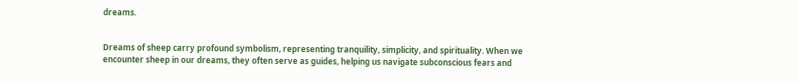dreams.


Dreams of sheep carry profound symbolism, representing tranquility, simplicity, and spirituality. When we encounter sheep in our dreams, they often serve as guides, helping us navigate subconscious fears and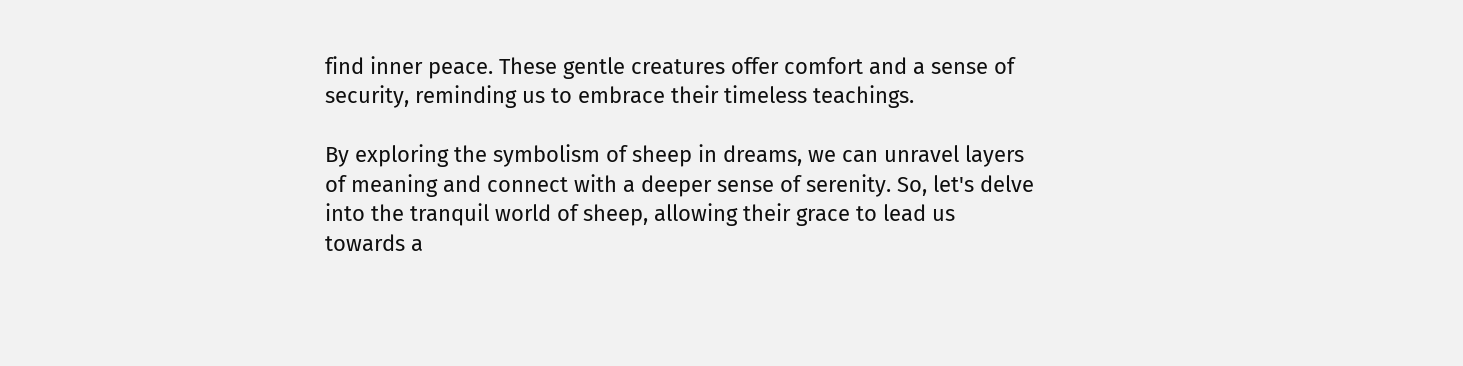find inner peace. These gentle creatures offer comfort and a sense of security, reminding us to embrace their timeless teachings.

By exploring the symbolism of sheep in dreams, we can unravel layers of meaning and connect with a deeper sense of serenity. So, let's delve into the tranquil world of sheep, allowing their grace to lead us towards a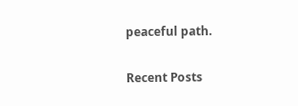peaceful path.

Recent Posts